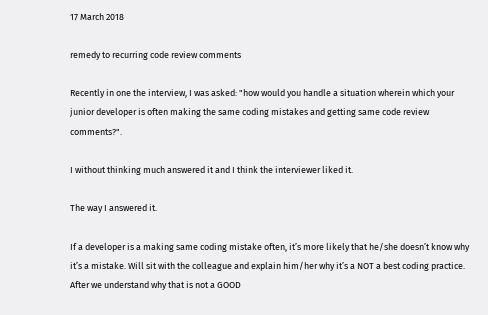17 March 2018

remedy to recurring code review comments

Recently in one the interview, I was asked: "how would you handle a situation wherein which your junior developer is often making the same coding mistakes and getting same code review comments?".

I without thinking much answered it and I think the interviewer liked it.

The way I answered it.

If a developer is a making same coding mistake often, it’s more likely that he/she doesn’t know why it’s a mistake. Will sit with the colleague and explain him/her why it’s a NOT a best coding practice. After we understand why that is not a GOOD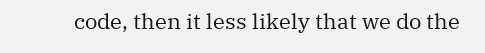code, then it less likely that we do the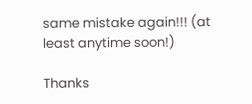same mistake again!!! (at least anytime soon!)

Thanks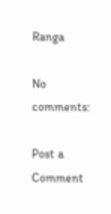Ranga

No comments:

Post a Comment